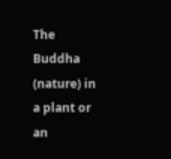The Buddha (nature) in a plant or an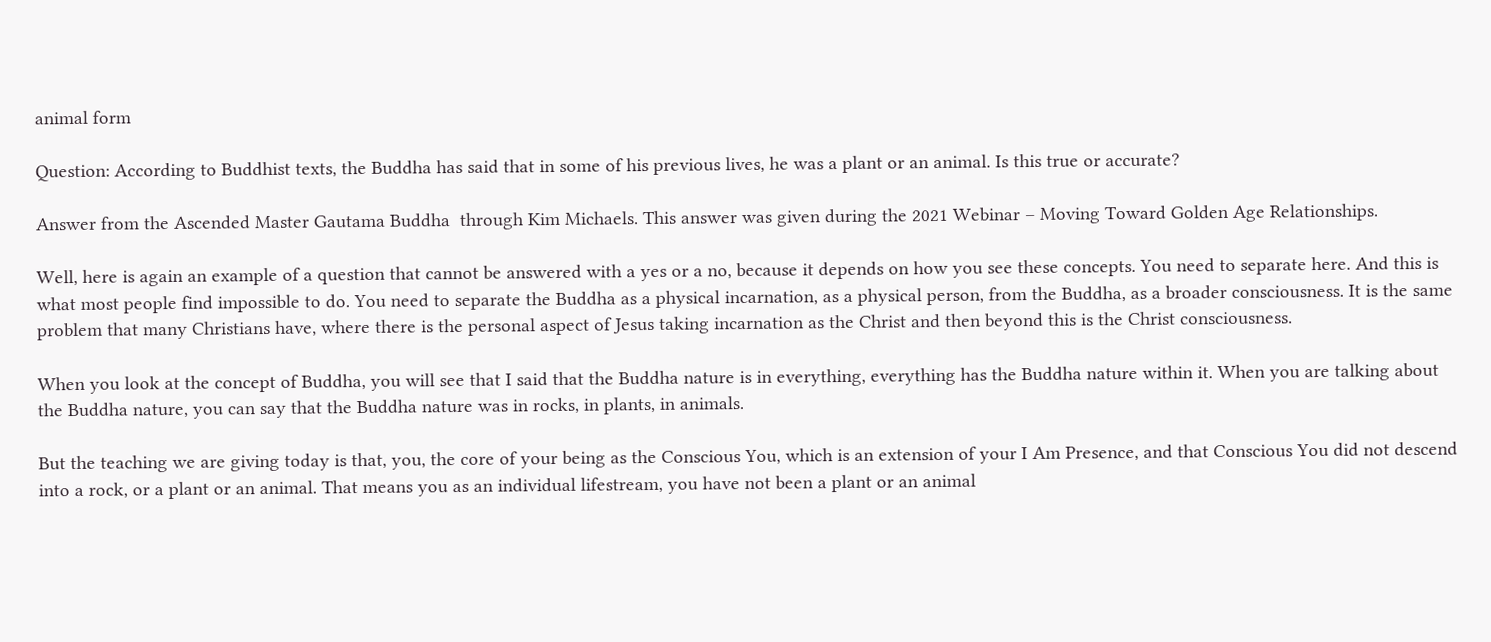animal form

Question: According to Buddhist texts, the Buddha has said that in some of his previous lives, he was a plant or an animal. Is this true or accurate?

Answer from the Ascended Master Gautama Buddha  through Kim Michaels. This answer was given during the 2021 Webinar – Moving Toward Golden Age Relationships.

Well, here is again an example of a question that cannot be answered with a yes or a no, because it depends on how you see these concepts. You need to separate here. And this is what most people find impossible to do. You need to separate the Buddha as a physical incarnation, as a physical person, from the Buddha, as a broader consciousness. It is the same problem that many Christians have, where there is the personal aspect of Jesus taking incarnation as the Christ and then beyond this is the Christ consciousness.

When you look at the concept of Buddha, you will see that I said that the Buddha nature is in everything, everything has the Buddha nature within it. When you are talking about the Buddha nature, you can say that the Buddha nature was in rocks, in plants, in animals.

But the teaching we are giving today is that, you, the core of your being as the Conscious You, which is an extension of your I Am Presence, and that Conscious You did not descend into a rock, or a plant or an animal. That means you as an individual lifestream, you have not been a plant or an animal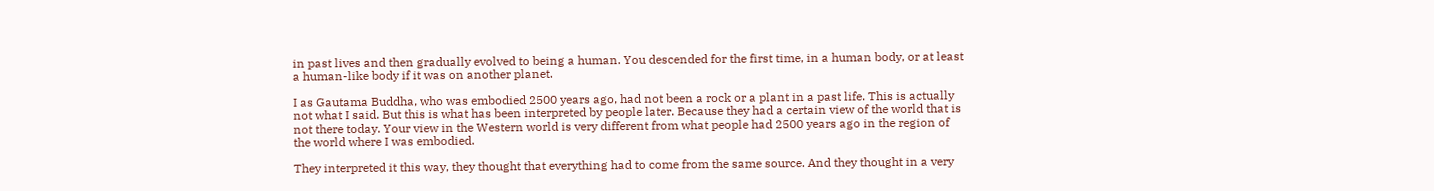in past lives and then gradually evolved to being a human. You descended for the first time, in a human body, or at least a human-like body if it was on another planet.

I as Gautama Buddha, who was embodied 2500 years ago, had not been a rock or a plant in a past life. This is actually not what I said. But this is what has been interpreted by people later. Because they had a certain view of the world that is not there today. Your view in the Western world is very different from what people had 2500 years ago in the region of the world where I was embodied.

They interpreted it this way, they thought that everything had to come from the same source. And they thought in a very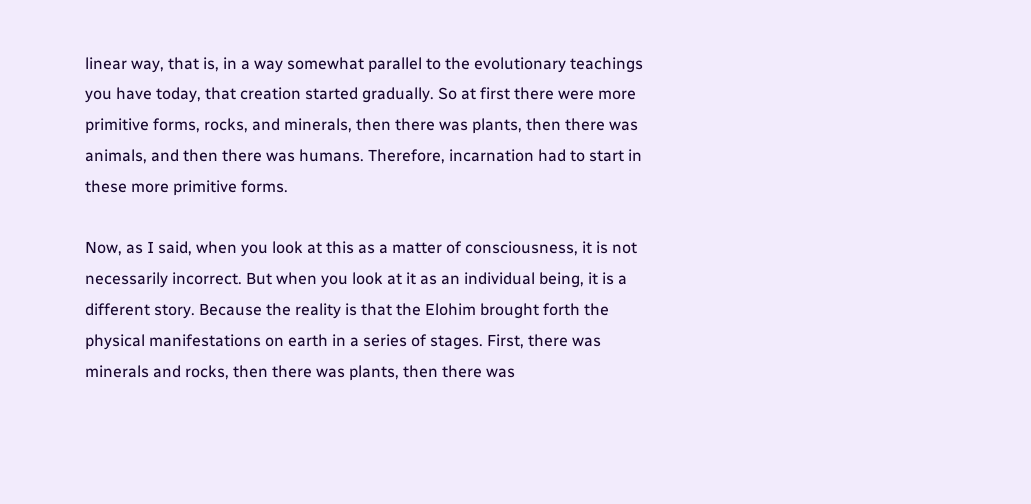linear way, that is, in a way somewhat parallel to the evolutionary teachings you have today, that creation started gradually. So at first there were more primitive forms, rocks, and minerals, then there was plants, then there was animals, and then there was humans. Therefore, incarnation had to start in these more primitive forms.

Now, as I said, when you look at this as a matter of consciousness, it is not necessarily incorrect. But when you look at it as an individual being, it is a different story. Because the reality is that the Elohim brought forth the physical manifestations on earth in a series of stages. First, there was minerals and rocks, then there was plants, then there was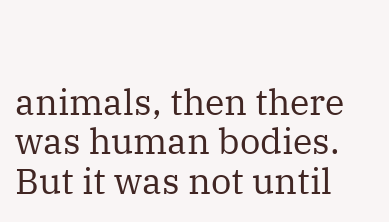animals, then there was human bodies. But it was not until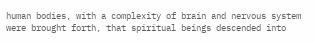human bodies, with a complexity of brain and nervous system were brought forth, that spiritual beings descended into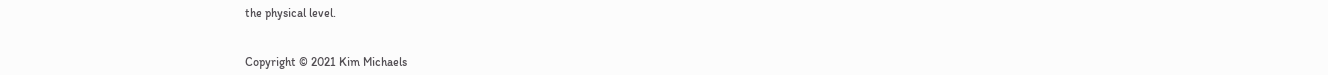the physical level.


Copyright © 2021 Kim Michaels